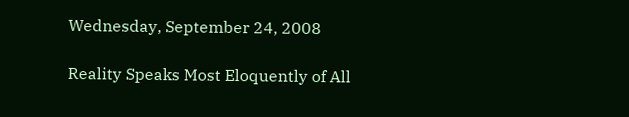Wednesday, September 24, 2008

Reality Speaks Most Eloquently of All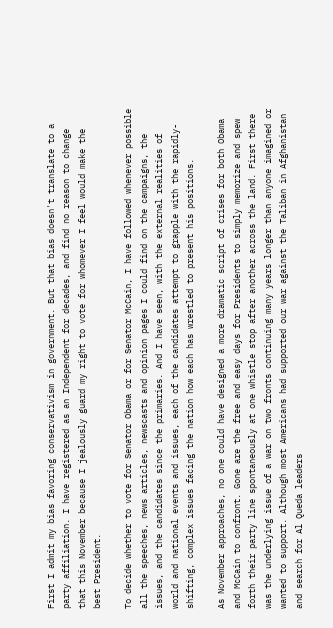First I admit my bias favoring conservativism in government. But that bias doesn't translate to a party affiliation. I have registered as an Independent for decades, and find no reason to change that this November because I jealously guard my right to vote for whomever I feel would make the best President.

To decide whether to vote for Senator Obama or for Senator McCain, I have followed whenever possible all the speeches, news articles, newscasts and opinion pages I could find on the campaigns, the issues, and the candidates since the primaries. And I have seen, with the external realities of world and national events and issues, each of the candidates attempt to grapple with the rapidly-shifting, complex issues facing the nation how each has wrestled to present his positions.

As November approaches, no one could have designed a more dramatic script of crises for both Obama and McCain to confront. Gone are the free and easy days for Presidents to simply memorize and spew forth their party line spontaneously at one whistle stop after another across the land. First there was the underlying issue of a war on two fronts continuing many years longer than anyone imagined or wanted to support. Although most Americans had supported our war against the Taliban in Afghanistan and search for Al Queda leaders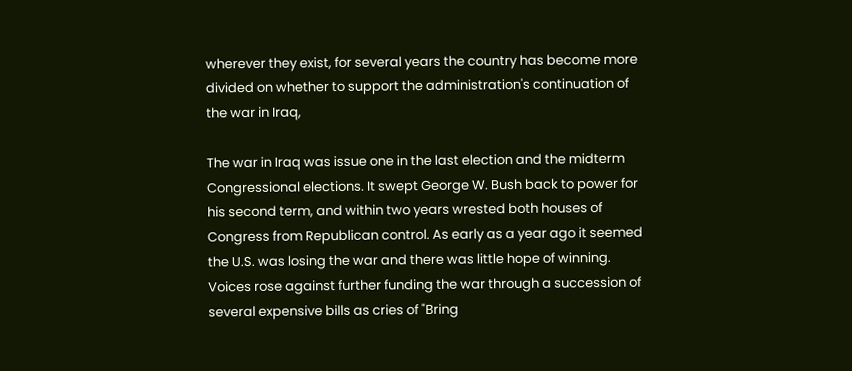wherever they exist, for several years the country has become more divided on whether to support the administration's continuation of the war in Iraq,

The war in Iraq was issue one in the last election and the midterm Congressional elections. It swept George W. Bush back to power for his second term, and within two years wrested both houses of Congress from Republican control. As early as a year ago it seemed the U.S. was losing the war and there was little hope of winning. Voices rose against further funding the war through a succession of several expensive bills as cries of "Bring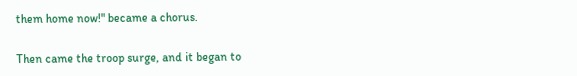them home now!" became a chorus.

Then came the troop surge, and it began to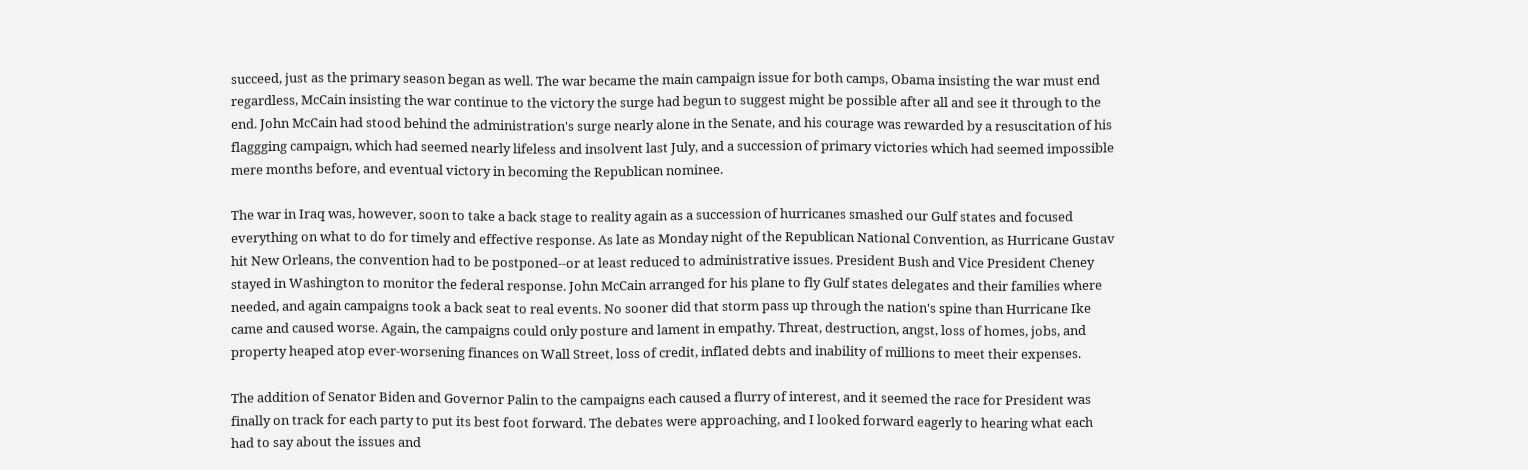succeed, just as the primary season began as well. The war became the main campaign issue for both camps, Obama insisting the war must end regardless, McCain insisting the war continue to the victory the surge had begun to suggest might be possible after all and see it through to the end. John McCain had stood behind the administration's surge nearly alone in the Senate, and his courage was rewarded by a resuscitation of his flaggging campaign, which had seemed nearly lifeless and insolvent last July, and a succession of primary victories which had seemed impossible mere months before, and eventual victory in becoming the Republican nominee.

The war in Iraq was, however, soon to take a back stage to reality again as a succession of hurricanes smashed our Gulf states and focused everything on what to do for timely and effective response. As late as Monday night of the Republican National Convention, as Hurricane Gustav hit New Orleans, the convention had to be postponed--or at least reduced to administrative issues. President Bush and Vice President Cheney stayed in Washington to monitor the federal response. John McCain arranged for his plane to fly Gulf states delegates and their families where needed, and again campaigns took a back seat to real events. No sooner did that storm pass up through the nation's spine than Hurricane Ike came and caused worse. Again, the campaigns could only posture and lament in empathy. Threat, destruction, angst, loss of homes, jobs, and property heaped atop ever-worsening finances on Wall Street, loss of credit, inflated debts and inability of millions to meet their expenses.

The addition of Senator Biden and Governor Palin to the campaigns each caused a flurry of interest, and it seemed the race for President was finally on track for each party to put its best foot forward. The debates were approaching, and I looked forward eagerly to hearing what each had to say about the issues and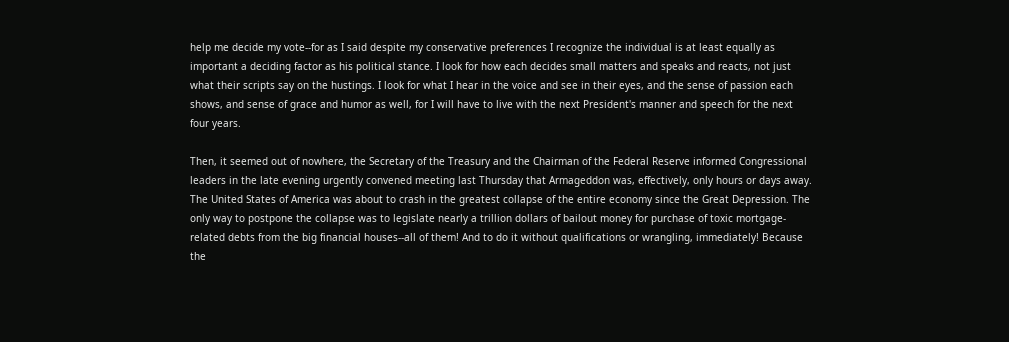help me decide my vote--for as I said despite my conservative preferences I recognize the individual is at least equally as important a deciding factor as his political stance. I look for how each decides small matters and speaks and reacts, not just what their scripts say on the hustings. I look for what I hear in the voice and see in their eyes, and the sense of passion each shows, and sense of grace and humor as well, for I will have to live with the next President's manner and speech for the next four years.

Then, it seemed out of nowhere, the Secretary of the Treasury and the Chairman of the Federal Reserve informed Congressional leaders in the late evening urgently convened meeting last Thursday that Armageddon was, effectively, only hours or days away. The United States of America was about to crash in the greatest collapse of the entire economy since the Great Depression. The only way to postpone the collapse was to legislate nearly a trillion dollars of bailout money for purchase of toxic mortgage-related debts from the big financial houses--all of them! And to do it without qualifications or wrangling, immediately! Because the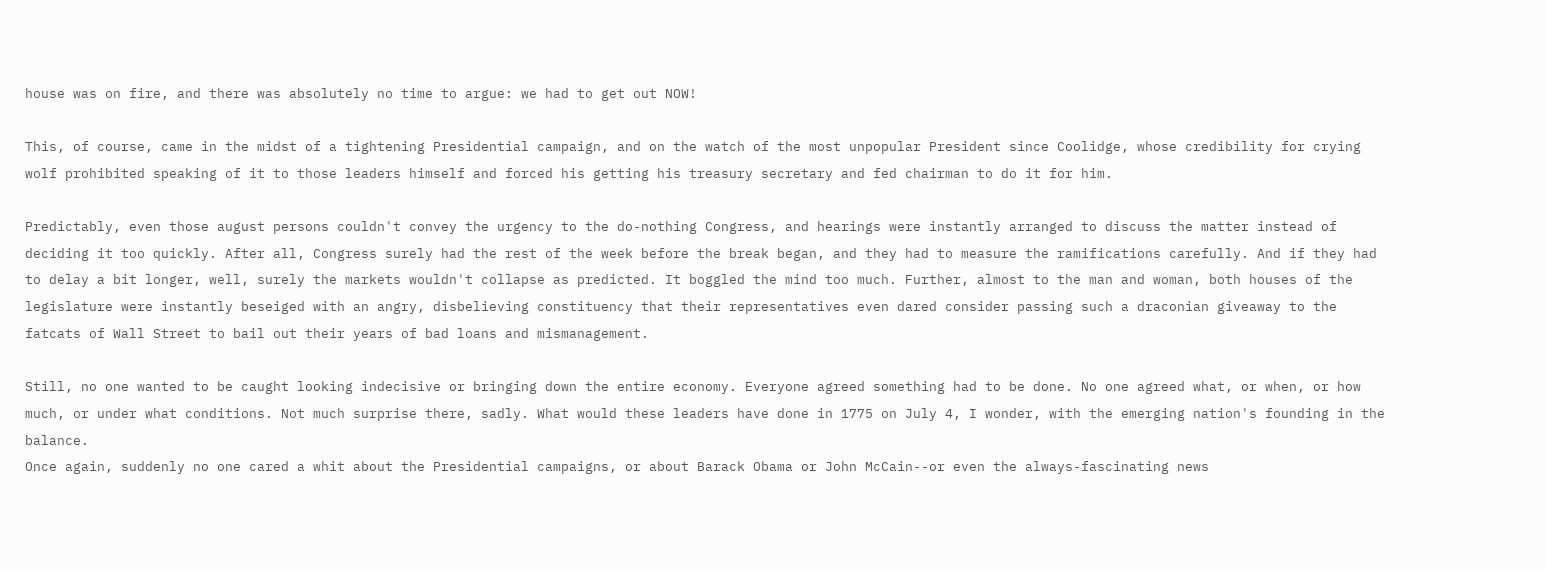house was on fire, and there was absolutely no time to argue: we had to get out NOW!

This, of course, came in the midst of a tightening Presidential campaign, and on the watch of the most unpopular President since Coolidge, whose credibility for crying wolf prohibited speaking of it to those leaders himself and forced his getting his treasury secretary and fed chairman to do it for him.

Predictably, even those august persons couldn't convey the urgency to the do-nothing Congress, and hearings were instantly arranged to discuss the matter instead of deciding it too quickly. After all, Congress surely had the rest of the week before the break began, and they had to measure the ramifications carefully. And if they had to delay a bit longer, well, surely the markets wouldn't collapse as predicted. It boggled the mind too much. Further, almost to the man and woman, both houses of the legislature were instantly beseiged with an angry, disbelieving constituency that their representatives even dared consider passing such a draconian giveaway to the fatcats of Wall Street to bail out their years of bad loans and mismanagement.

Still, no one wanted to be caught looking indecisive or bringing down the entire economy. Everyone agreed something had to be done. No one agreed what, or when, or how much, or under what conditions. Not much surprise there, sadly. What would these leaders have done in 1775 on July 4, I wonder, with the emerging nation's founding in the balance.
Once again, suddenly no one cared a whit about the Presidential campaigns, or about Barack Obama or John McCain--or even the always-fascinating news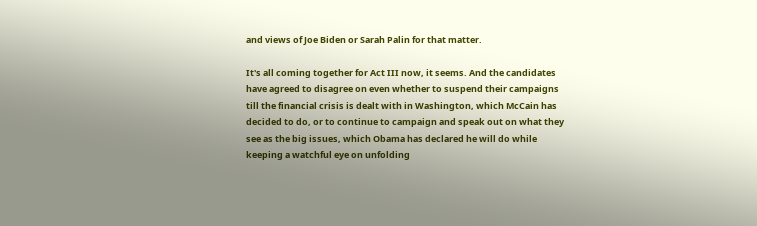and views of Joe Biden or Sarah Palin for that matter.

It's all coming together for Act III now, it seems. And the candidates have agreed to disagree on even whether to suspend their campaigns till the financial crisis is dealt with in Washington, which McCain has decided to do, or to continue to campaign and speak out on what they see as the big issues, which Obama has declared he will do while keeping a watchful eye on unfolding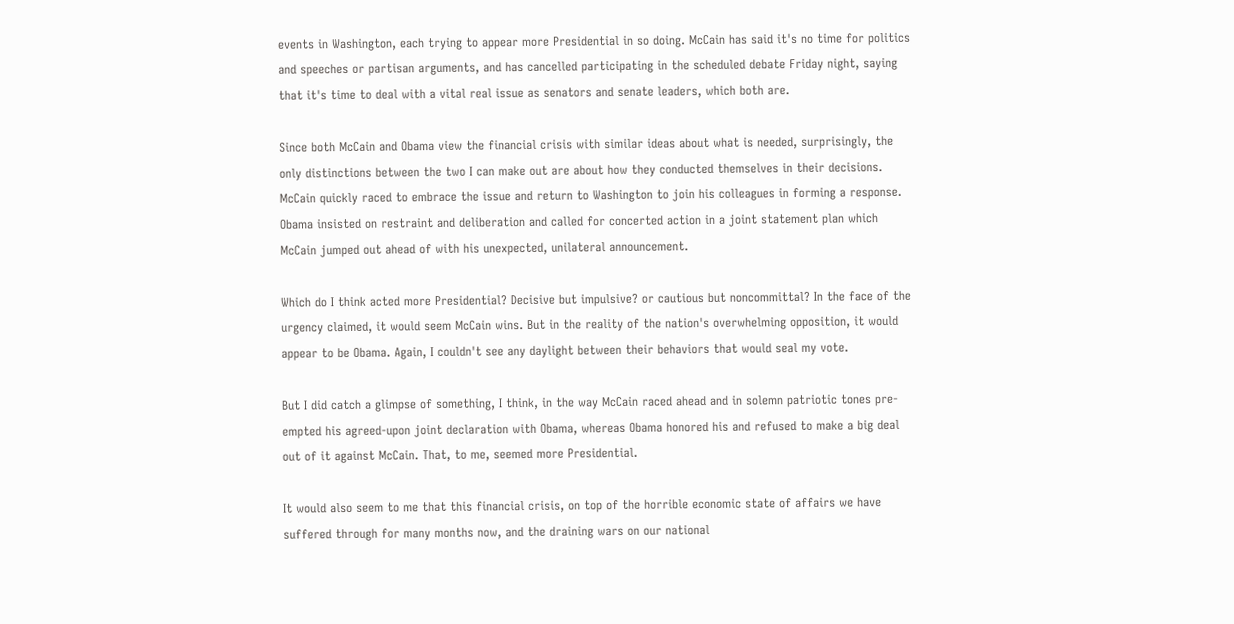events in Washington, each trying to appear more Presidential in so doing. McCain has said it's no time for politics and speeches or partisan arguments, and has cancelled participating in the scheduled debate Friday night, saying that it's time to deal with a vital real issue as senators and senate leaders, which both are.

Since both McCain and Obama view the financial crisis with similar ideas about what is needed, surprisingly, the only distinctions between the two I can make out are about how they conducted themselves in their decisions. McCain quickly raced to embrace the issue and return to Washington to join his colleagues in forming a response. Obama insisted on restraint and deliberation and called for concerted action in a joint statement plan which McCain jumped out ahead of with his unexpected, unilateral announcement.

Which do I think acted more Presidential? Decisive but impulsive? or cautious but noncommittal? In the face of the urgency claimed, it would seem McCain wins. But in the reality of the nation's overwhelming opposition, it would appear to be Obama. Again, I couldn't see any daylight between their behaviors that would seal my vote.

But I did catch a glimpse of something, I think, in the way McCain raced ahead and in solemn patriotic tones pre-empted his agreed-upon joint declaration with Obama, whereas Obama honored his and refused to make a big deal out of it against McCain. That, to me, seemed more Presidential.

It would also seem to me that this financial crisis, on top of the horrible economic state of affairs we have suffered through for many months now, and the draining wars on our national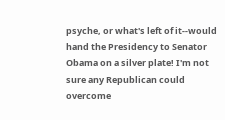psyche, or what's left of it--would hand the Presidency to Senator Obama on a silver plate! I'm not sure any Republican could overcome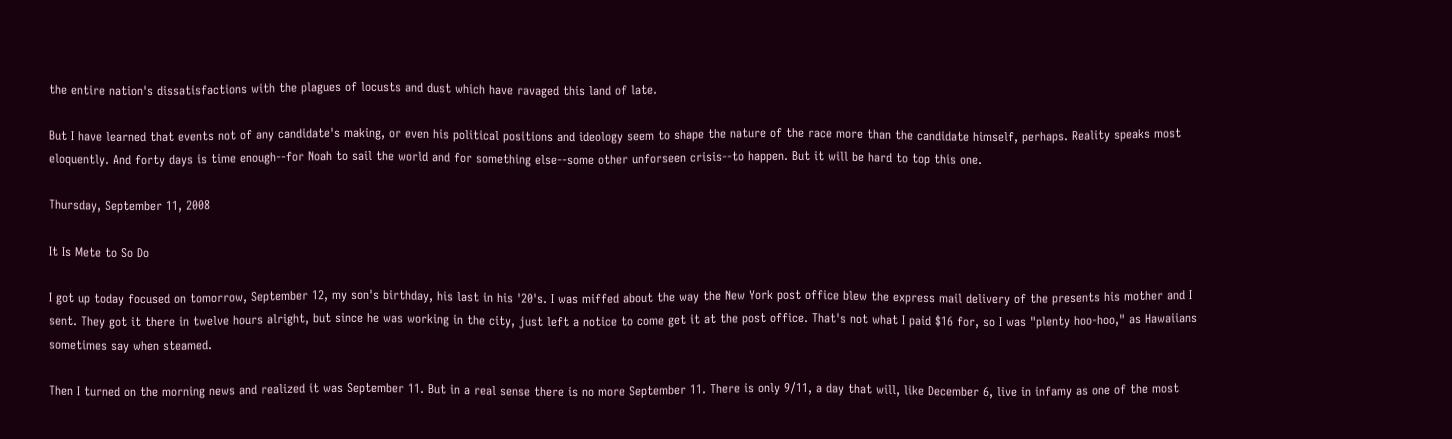the entire nation's dissatisfactions with the plagues of locusts and dust which have ravaged this land of late.

But I have learned that events not of any candidate's making, or even his political positions and ideology seem to shape the nature of the race more than the candidate himself, perhaps. Reality speaks most eloquently. And forty days is time enough--for Noah to sail the world and for something else--some other unforseen crisis--to happen. But it will be hard to top this one.

Thursday, September 11, 2008

It Is Mete to So Do

I got up today focused on tomorrow, September 12, my son's birthday, his last in his '20's. I was miffed about the way the New York post office blew the express mail delivery of the presents his mother and I sent. They got it there in twelve hours alright, but since he was working in the city, just left a notice to come get it at the post office. That's not what I paid $16 for, so I was "plenty hoo-hoo," as Hawaiians sometimes say when steamed.

Then I turned on the morning news and realized it was September 11. But in a real sense there is no more September 11. There is only 9/11, a day that will, like December 6, live in infamy as one of the most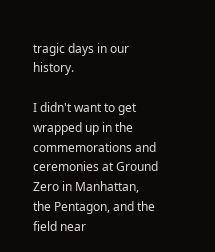tragic days in our history.

I didn't want to get wrapped up in the commemorations and ceremonies at Ground Zero in Manhattan, the Pentagon, and the field near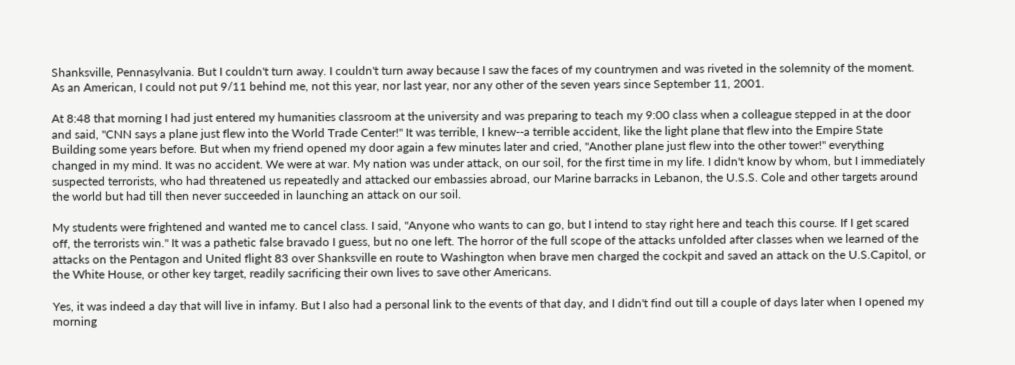Shanksville, Pennasylvania. But I couldn't turn away. I couldn't turn away because I saw the faces of my countrymen and was riveted in the solemnity of the moment. As an American, I could not put 9/11 behind me, not this year, nor last year, nor any other of the seven years since September 11, 2001.

At 8:48 that morning I had just entered my humanities classroom at the university and was preparing to teach my 9:00 class when a colleague stepped in at the door and said, "CNN says a plane just flew into the World Trade Center!" It was terrible, I knew--a terrible accident, like the light plane that flew into the Empire State Building some years before. But when my friend opened my door again a few minutes later and cried, "Another plane just flew into the other tower!" everything changed in my mind. It was no accident. We were at war. My nation was under attack, on our soil, for the first time in my life. I didn't know by whom, but I immediately suspected terrorists, who had threatened us repeatedly and attacked our embassies abroad, our Marine barracks in Lebanon, the U.S.S. Cole and other targets around the world but had till then never succeeded in launching an attack on our soil.

My students were frightened and wanted me to cancel class. I said, "Anyone who wants to can go, but I intend to stay right here and teach this course. If I get scared off, the terrorists win." It was a pathetic false bravado I guess, but no one left. The horror of the full scope of the attacks unfolded after classes when we learned of the attacks on the Pentagon and United flight 83 over Shanksville en route to Washington when brave men charged the cockpit and saved an attack on the U.S.Capitol, or the White House, or other key target, readily sacrificing their own lives to save other Americans.

Yes, it was indeed a day that will live in infamy. But I also had a personal link to the events of that day, and I didn't find out till a couple of days later when I opened my morning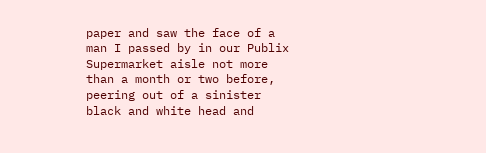paper and saw the face of a man I passed by in our Publix Supermarket aisle not more than a month or two before, peering out of a sinister black and white head and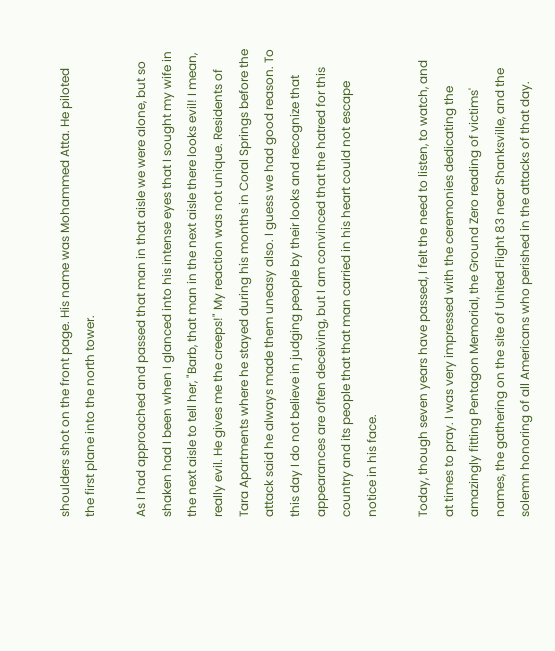shoulders shot on the front page. His name was Mohammed Atta. He piloted the first plane into the north tower.

As I had approached and passed that man in that aisle we were alone, but so shaken had I been when I glanced into his intense eyes that I sought my wife in the next aisle to tell her, "Barb, that man in the next aisle there looks evil! I mean, really evil. He gives me the creeps!" My reaction was not unique. Residents of Tara Apartments where he stayed during his months in Coral Springs before the attack said he always made them uneasy also. I guess we had good reason. To this day I do not believe in judging people by their looks and recognize that appearances are often deceiving, but I am convinced that the hatred for this country and its people that that man carried in his heart could not escape notice in his face.

Today, though seven years have passed, I felt the need to listen, to watch, and at times to pray. I was very impressed with the ceremonies dedicating the amazingly fitting Pentagon Memorial, the Ground Zero reading of victims' names, the gathering on the site of United Flight 83 near Shanksville, and the solemn honoring of all Americans who perished in the attacks of that day.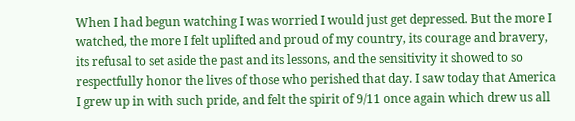When I had begun watching I was worried I would just get depressed. But the more I watched, the more I felt uplifted and proud of my country, its courage and bravery, its refusal to set aside the past and its lessons, and the sensitivity it showed to so respectfully honor the lives of those who perished that day. I saw today that America I grew up in with such pride, and felt the spirit of 9/11 once again which drew us all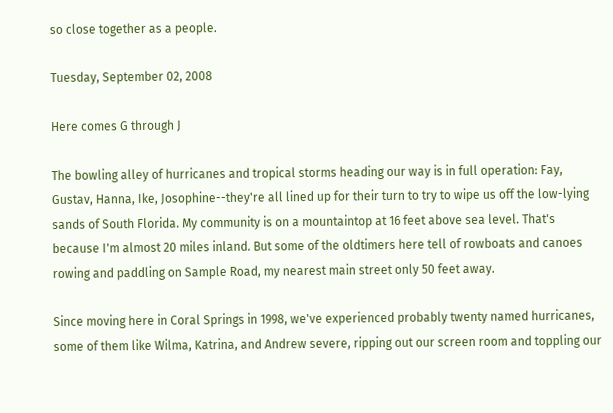so close together as a people.

Tuesday, September 02, 2008

Here comes G through J

The bowling alley of hurricanes and tropical storms heading our way is in full operation: Fay, Gustav, Hanna, Ike, Josophine--they're all lined up for their turn to try to wipe us off the low-lying sands of South Florida. My community is on a mountaintop at 16 feet above sea level. That's because I'm almost 20 miles inland. But some of the oldtimers here tell of rowboats and canoes rowing and paddling on Sample Road, my nearest main street only 50 feet away.

Since moving here in Coral Springs in 1998, we've experienced probably twenty named hurricanes, some of them like Wilma, Katrina, and Andrew severe, ripping out our screen room and toppling our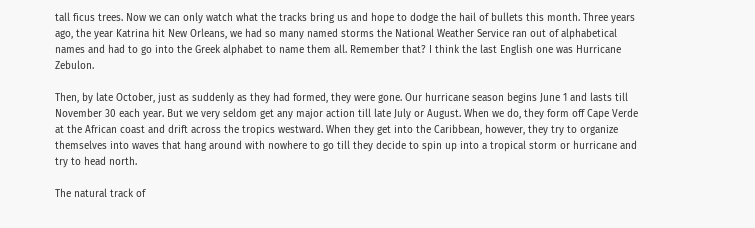tall ficus trees. Now we can only watch what the tracks bring us and hope to dodge the hail of bullets this month. Three years ago, the year Katrina hit New Orleans, we had so many named storms the National Weather Service ran out of alphabetical names and had to go into the Greek alphabet to name them all. Remember that? I think the last English one was Hurricane Zebulon.

Then, by late October, just as suddenly as they had formed, they were gone. Our hurricane season begins June 1 and lasts till November 30 each year. But we very seldom get any major action till late July or August. When we do, they form off Cape Verde at the African coast and drift across the tropics westward. When they get into the Caribbean, however, they try to organize themselves into waves that hang around with nowhere to go till they decide to spin up into a tropical storm or hurricane and try to head north.

The natural track of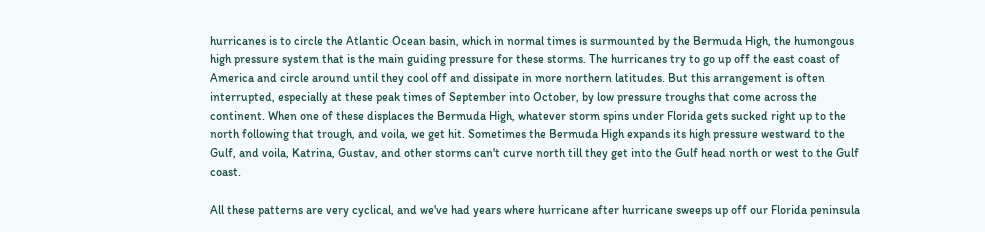hurricanes is to circle the Atlantic Ocean basin, which in normal times is surmounted by the Bermuda High, the humongous high pressure system that is the main guiding pressure for these storms. The hurricanes try to go up off the east coast of America and circle around until they cool off and dissipate in more northern latitudes. But this arrangement is often interrupted, especially at these peak times of September into October, by low pressure troughs that come across the continent. When one of these displaces the Bermuda High, whatever storm spins under Florida gets sucked right up to the north following that trough, and voila, we get hit. Sometimes the Bermuda High expands its high pressure westward to the Gulf, and voila, Katrina, Gustav, and other storms can't curve north till they get into the Gulf head north or west to the Gulf coast.

All these patterns are very cyclical, and we've had years where hurricane after hurricane sweeps up off our Florida peninsula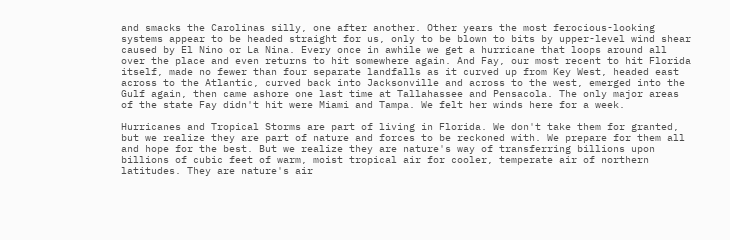and smacks the Carolinas silly, one after another. Other years the most ferocious-looking systems appear to be headed straight for us, only to be blown to bits by upper-level wind shear caused by El Nino or La Nina. Every once in awhile we get a hurricane that loops around all over the place and even returns to hit somewhere again. And Fay, our most recent to hit Florida itself, made no fewer than four separate landfalls as it curved up from Key West, headed east across to the Atlantic, curved back into Jacksonville and across to the west, emerged into the Gulf again, then came ashore one last time at Tallahassee and Pensacola. The only major areas of the state Fay didn't hit were Miami and Tampa. We felt her winds here for a week.

Hurricanes and Tropical Storms are part of living in Florida. We don't take them for granted, but we realize they are part of nature and forces to be reckoned with. We prepare for them all and hope for the best. But we realize they are nature's way of transferring billions upon billions of cubic feet of warm, moist tropical air for cooler, temperate air of northern latitudes. They are nature's air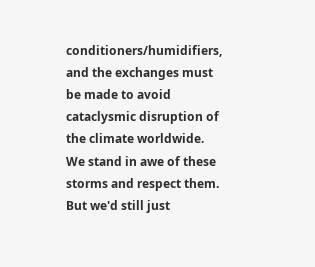conditioners/humidifiers, and the exchanges must be made to avoid cataclysmic disruption of the climate worldwide. We stand in awe of these storms and respect them. But we'd still just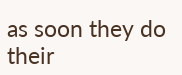as soon they do their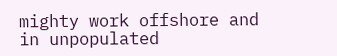mighty work offshore and in unpopulated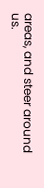areas, and steer around us.